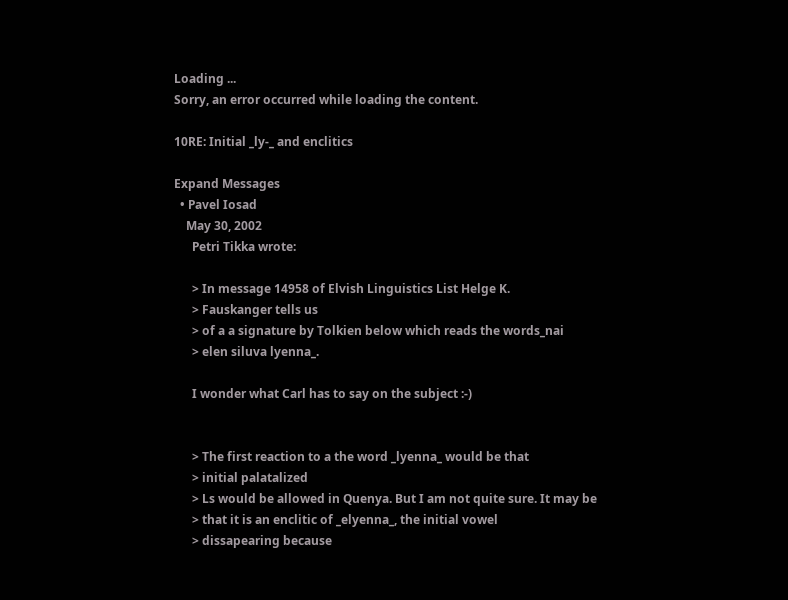Loading ...
Sorry, an error occurred while loading the content.

10RE: Initial _ly-_ and enclitics

Expand Messages
  • Pavel Iosad
    May 30, 2002
      Petri Tikka wrote:

      > In message 14958 of Elvish Linguistics List Helge K.
      > Fauskanger tells us
      > of a a signature by Tolkien below which reads the words_nai
      > elen siluva lyenna_.

      I wonder what Carl has to say on the subject :-)


      > The first reaction to a the word _lyenna_ would be that
      > initial palatalized
      > Ls would be allowed in Quenya. But I am not quite sure. It may be
      > that it is an enclitic of _elyenna_, the initial vowel
      > dissapearing because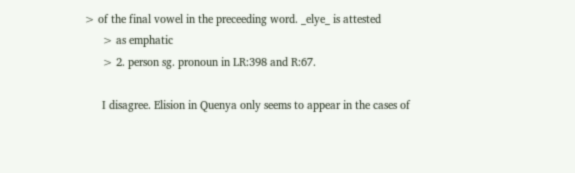> of the final vowel in the preceeding word. _elye_ is attested
      > as emphatic
      > 2. person sg. pronoun in LR:398 and R:67.

      I disagree. Elision in Quenya only seems to appear in the cases of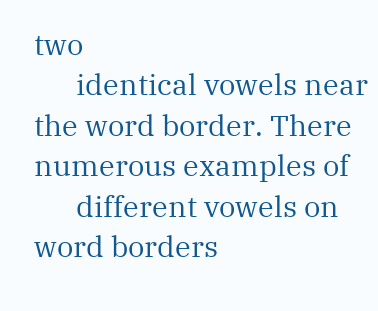two
      identical vowels near the word border. There numerous examples of
      different vowels on word borders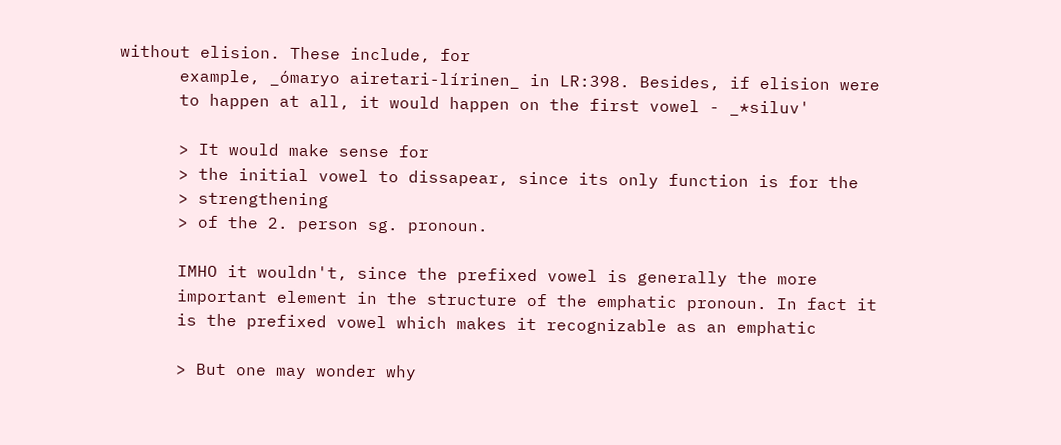without elision. These include, for
      example, _ómaryo airetari-lírinen_ in LR:398. Besides, if elision were
      to happen at all, it would happen on the first vowel - _*siluv'

      > It would make sense for
      > the initial vowel to dissapear, since its only function is for the
      > strengthening
      > of the 2. person sg. pronoun.

      IMHO it wouldn't, since the prefixed vowel is generally the more
      important element in the structure of the emphatic pronoun. In fact it
      is the prefixed vowel which makes it recognizable as an emphatic

      > But one may wonder why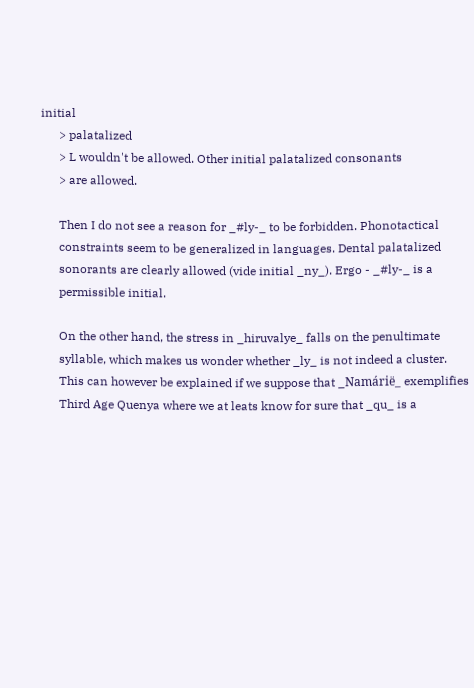initial
      > palatalized
      > L wouldn't be allowed. Other initial palatalized consonants
      > are allowed.

      Then I do not see a reason for _#ly-_ to be forbidden. Phonotactical
      constraints seem to be generalized in languages. Dental palatalized
      sonorants are clearly allowed (vide initial _ny_). Ergo - _#ly-_ is a
      permissible initial.

      On the other hand, the stress in _hiruvalye_ falls on the penultimate
      syllable, which makes us wonder whether _ly_ is not indeed a cluster.
      This can however be explained if we suppose that _Namárië_ exemplifies
      Third Age Quenya where we at leats know for sure that _qu_ is a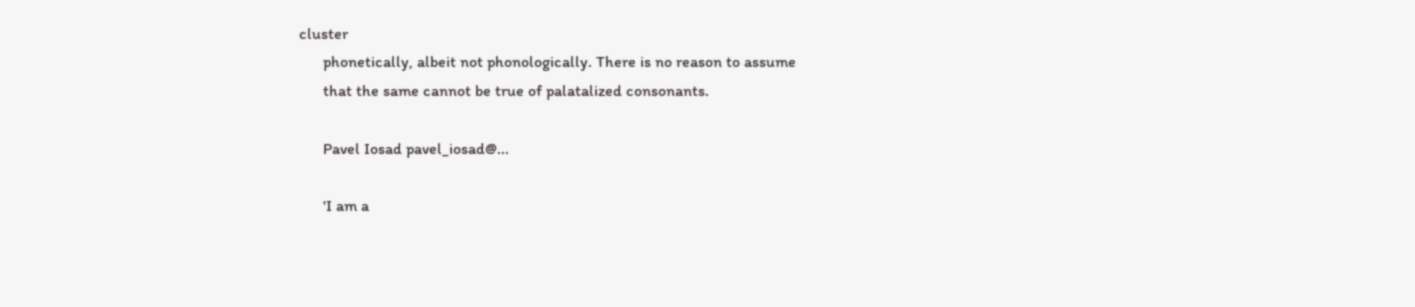cluster
      phonetically, albeit not phonologically. There is no reason to assume
      that the same cannot be true of palatalized consonants.

      Pavel Iosad pavel_iosad@...

      'I am a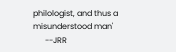philologist, and thus a misunderstood man'
      --JRR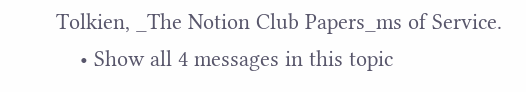Tolkien, _The Notion Club Papers_ms of Service.
    • Show all 4 messages in this topic